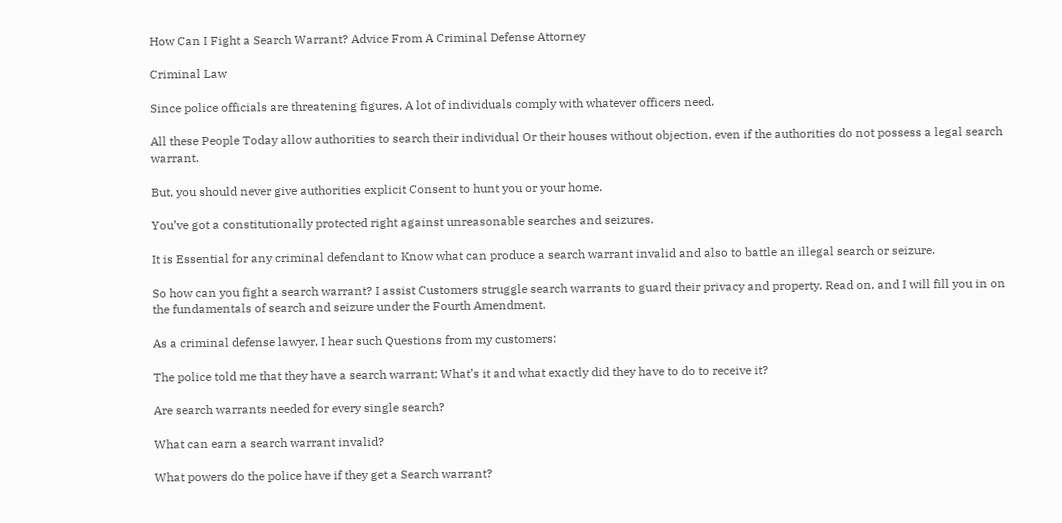How Can I Fight a Search Warrant? Advice From A Criminal Defense Attorney

Criminal Law

Since police officials are threatening figures, A lot of individuals comply with whatever officers need.

All these People Today allow authorities to search their individual Or their houses without objection, even if the authorities do not possess a legal search warrant.

But, you should never give authorities explicit Consent to hunt you or your home.

You’ve got a constitutionally protected right against unreasonable searches and seizures.

It is Essential for any criminal defendant to Know what can produce a search warrant invalid and also to battle an illegal search or seizure.

So how can you fight a search warrant? I assist Customers struggle search warrants to guard their privacy and property. Read on, and I will fill you in on the fundamentals of search and seizure under the Fourth Amendment.

As a criminal defense lawyer, I hear such Questions from my customers:

The police told me that they have a search warrant; What’s it and what exactly did they have to do to receive it?

Are search warrants needed for every single search?

What can earn a search warrant invalid?

What powers do the police have if they get a Search warrant?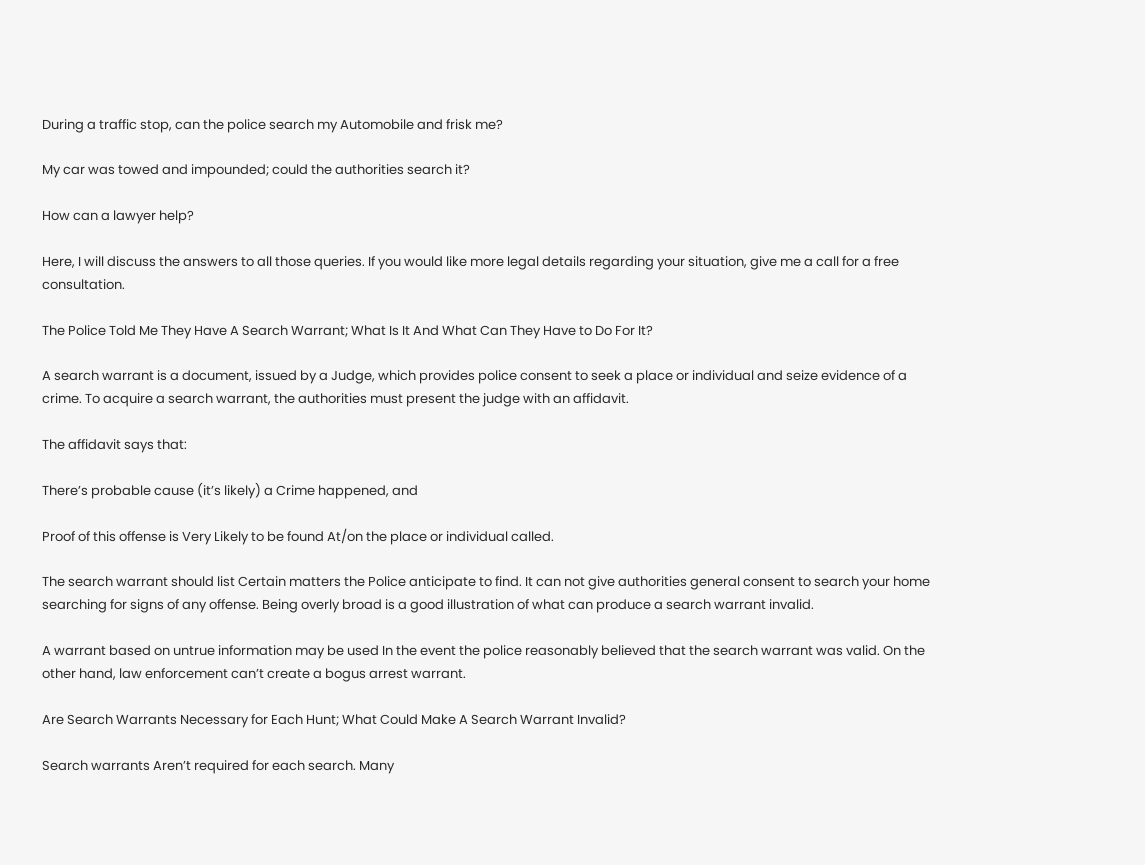During a traffic stop, can the police search my Automobile and frisk me?

My car was towed and impounded; could the authorities search it?

How can a lawyer help?

Here, I will discuss the answers to all those queries. If you would like more legal details regarding your situation, give me a call for a free consultation.

The Police Told Me They Have A Search Warrant; What Is It And What Can They Have to Do For It?

A search warrant is a document, issued by a Judge, which provides police consent to seek a place or individual and seize evidence of a crime. To acquire a search warrant, the authorities must present the judge with an affidavit.

The affidavit says that:

There’s probable cause (it’s likely) a Crime happened, and

Proof of this offense is Very Likely to be found At/on the place or individual called.

The search warrant should list Certain matters the Police anticipate to find. It can not give authorities general consent to search your home searching for signs of any offense. Being overly broad is a good illustration of what can produce a search warrant invalid.

A warrant based on untrue information may be used In the event the police reasonably believed that the search warrant was valid. On the other hand, law enforcement can’t create a bogus arrest warrant.

Are Search Warrants Necessary for Each Hunt; What Could Make A Search Warrant Invalid?

Search warrants Aren’t required for each search. Many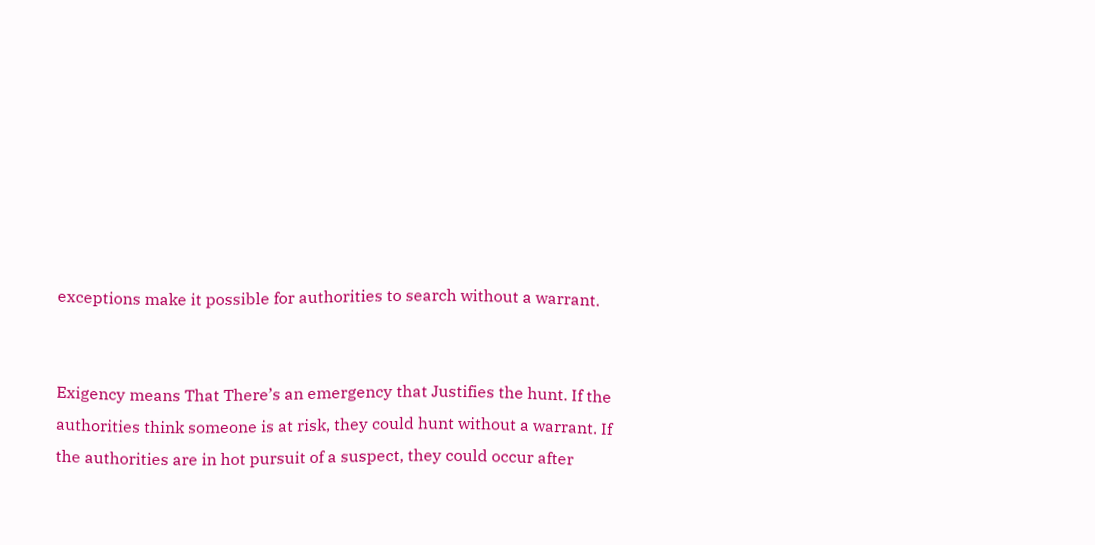exceptions make it possible for authorities to search without a warrant.


Exigency means That There’s an emergency that Justifies the hunt. If the authorities think someone is at risk, they could hunt without a warrant. If the authorities are in hot pursuit of a suspect, they could occur after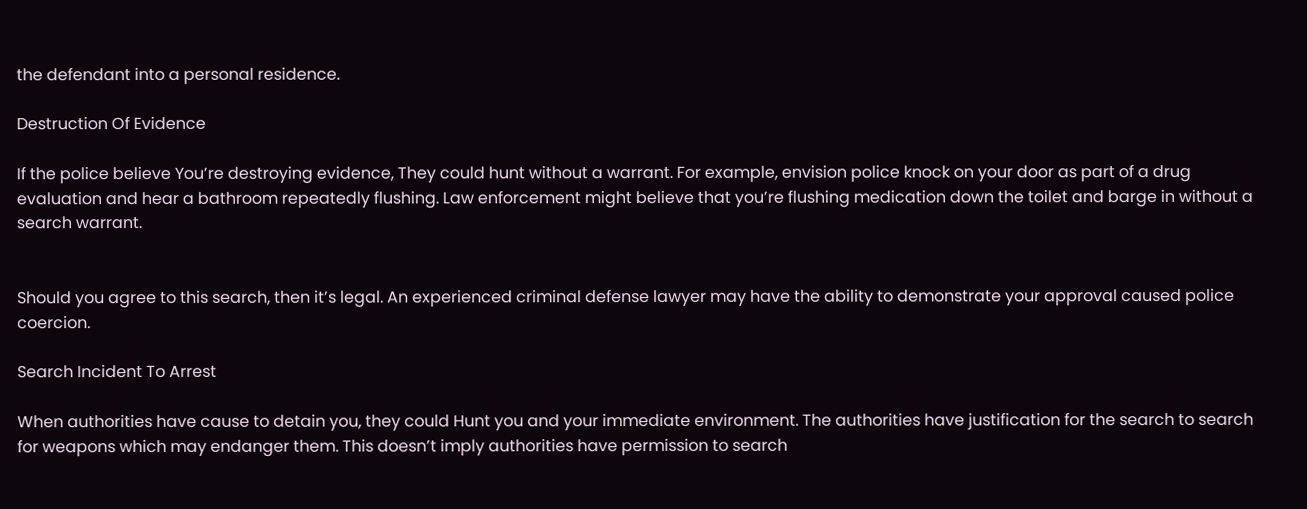the defendant into a personal residence.

Destruction Of Evidence

If the police believe You’re destroying evidence, They could hunt without a warrant. For example, envision police knock on your door as part of a drug evaluation and hear a bathroom repeatedly flushing. Law enforcement might believe that you’re flushing medication down the toilet and barge in without a search warrant.


Should you agree to this search, then it’s legal. An experienced criminal defense lawyer may have the ability to demonstrate your approval caused police coercion.

Search Incident To Arrest

When authorities have cause to detain you, they could Hunt you and your immediate environment. The authorities have justification for the search to search for weapons which may endanger them. This doesn’t imply authorities have permission to search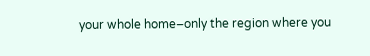your whole home–only the region where you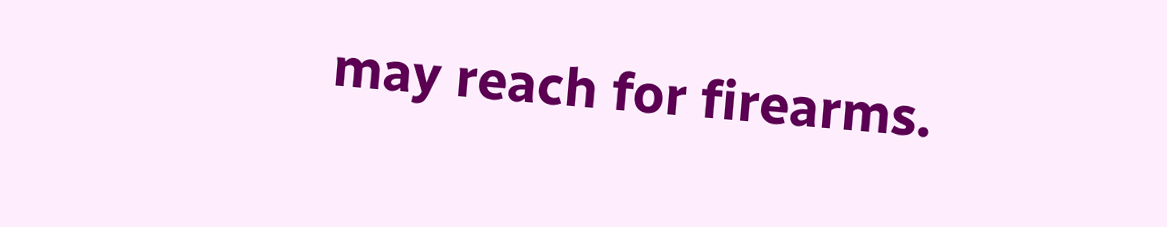may reach for firearms.